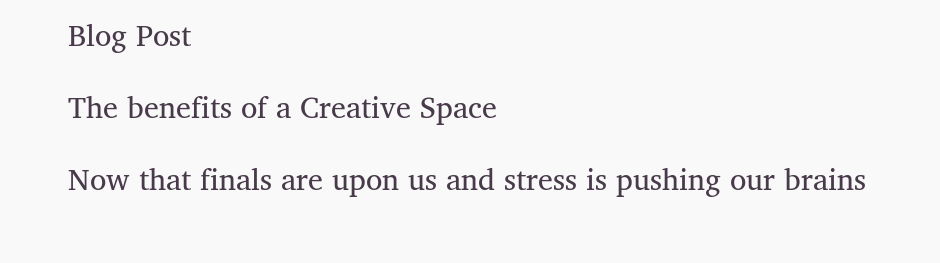Blog Post

The benefits of a Creative Space

Now that finals are upon us and stress is pushing our brains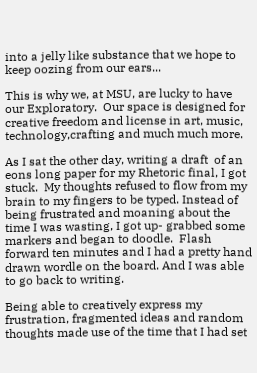into a jelly like substance that we hope to keep oozing from our ears...

This is why we, at MSU, are lucky to have our Exploratory.  Our space is designed for creative freedom and license in art, music, technology,crafting and much much more.

As I sat the other day, writing a draft  of an eons long paper for my Rhetoric final, I got stuck.  My thoughts refused to flow from my brain to my fingers to be typed. Instead of being frustrated and moaning about the time I was wasting, I got up- grabbed some markers and began to doodle.  Flash forward ten minutes and I had a pretty hand drawn wordle on the board. And I was able to go back to writing.

Being able to creatively express my frustration, fragmented ideas and random thoughts made use of the time that I had set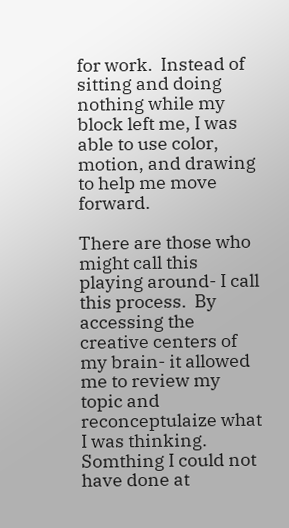for work.  Instead of sitting and doing nothing while my block left me, I was able to use color, motion, and drawing to help me move forward.

There are those who might call this playing around- I call this process.  By accessing the creative centers of my brain- it allowed me to review my topic and reconceptulaize what I was thinking.   Somthing I could not have done at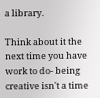a library.

Think about it the next time you have work to do- being creative isn't a time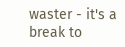waster - it's a break to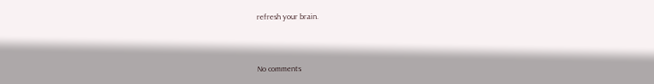refresh your brain.



No comments